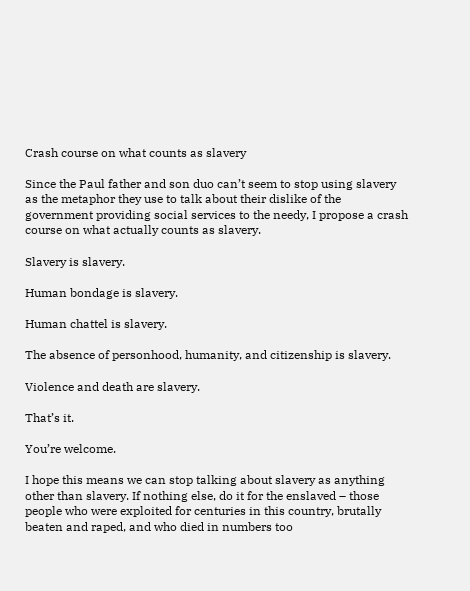Crash course on what counts as slavery

Since the Paul father and son duo can’t seem to stop using slavery as the metaphor they use to talk about their dislike of the government providing social services to the needy, I propose a crash course on what actually counts as slavery.

Slavery is slavery.

Human bondage is slavery.

Human chattel is slavery.

The absence of personhood, humanity, and citizenship is slavery.

Violence and death are slavery.

That’s it.

You’re welcome.

I hope this means we can stop talking about slavery as anything other than slavery. If nothing else, do it for the enslaved – those people who were exploited for centuries in this country, brutally beaten and raped, and who died in numbers too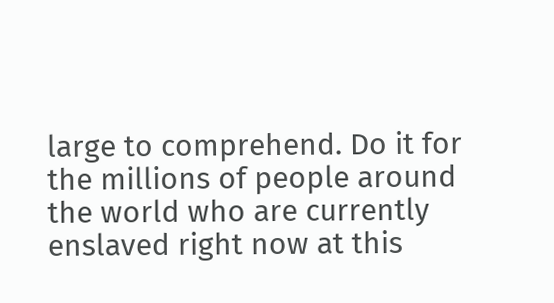large to comprehend. Do it for the millions of people around the world who are currently enslaved right now at this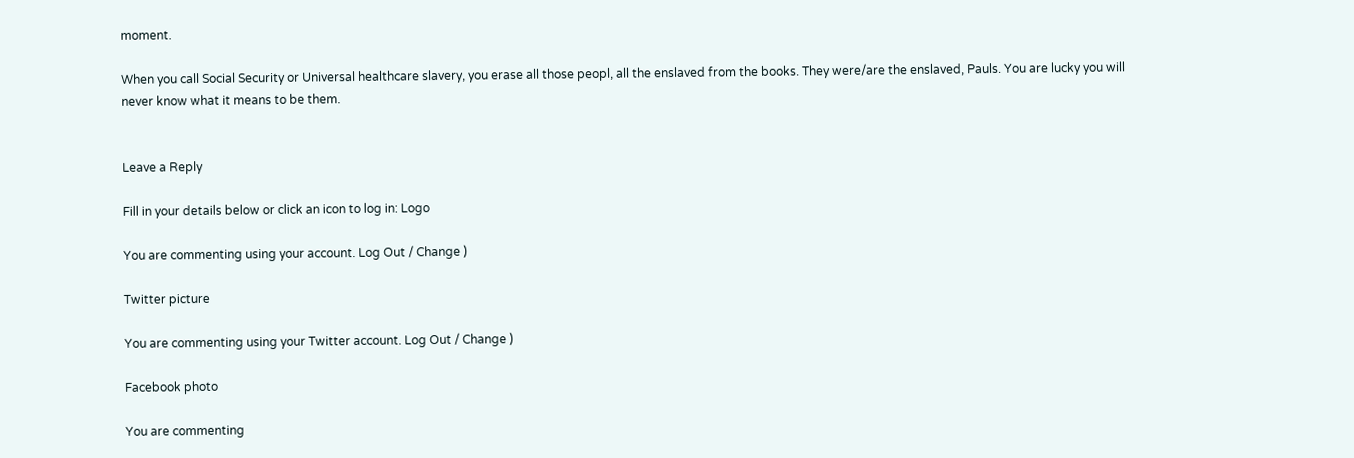moment.

When you call Social Security or Universal healthcare slavery, you erase all those peopl, all the enslaved from the books. They were/are the enslaved, Pauls. You are lucky you will never know what it means to be them.


Leave a Reply

Fill in your details below or click an icon to log in: Logo

You are commenting using your account. Log Out / Change )

Twitter picture

You are commenting using your Twitter account. Log Out / Change )

Facebook photo

You are commenting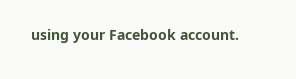using your Facebook account.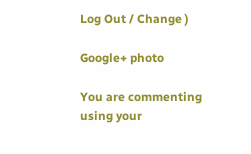Log Out / Change )

Google+ photo

You are commenting using your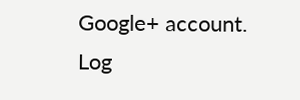Google+ account. Log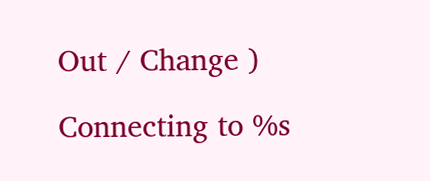Out / Change )

Connecting to %s